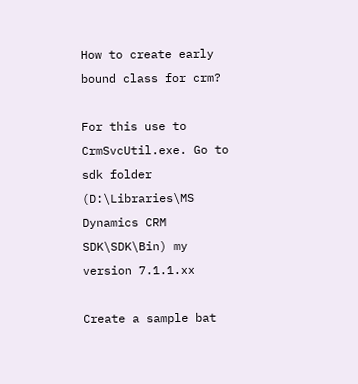How to create early bound class for crm?

For this use to CrmSvcUtil.exe. Go to sdk folder (D:\Libraries\MS Dynamics CRM SDK\SDK\Bin) my version 7.1.1.xx

Create a sample bat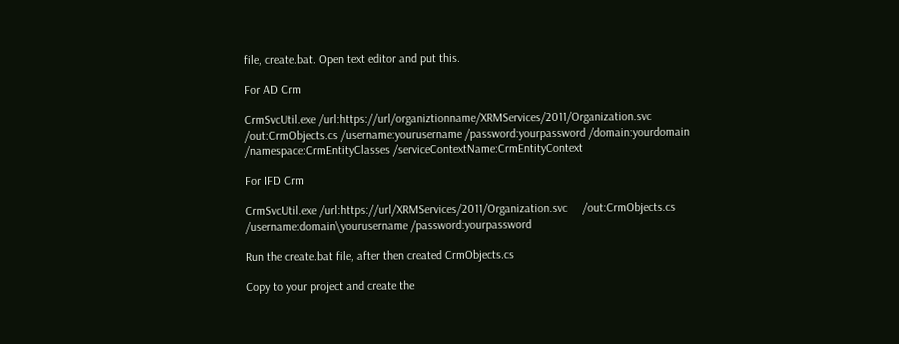file, create.bat. Open text editor and put this.

For AD Crm

CrmSvcUtil.exe /url:https://url/organiztionname/XRMServices/2011/Organization.svc    /out:CrmObjects.cs /username:yourusername /password:yourpassword /domain:yourdomain    /namespace:CrmEntityClasses /serviceContextName:CrmEntityContext

For IFD Crm

CrmSvcUtil.exe /url:https://url/XRMServices/2011/Organization.svc     /out:CrmObjects.cs /username:domain\yourusername /password:yourpassword

Run the create.bat file, after then created CrmObjects.cs

Copy to your project and create the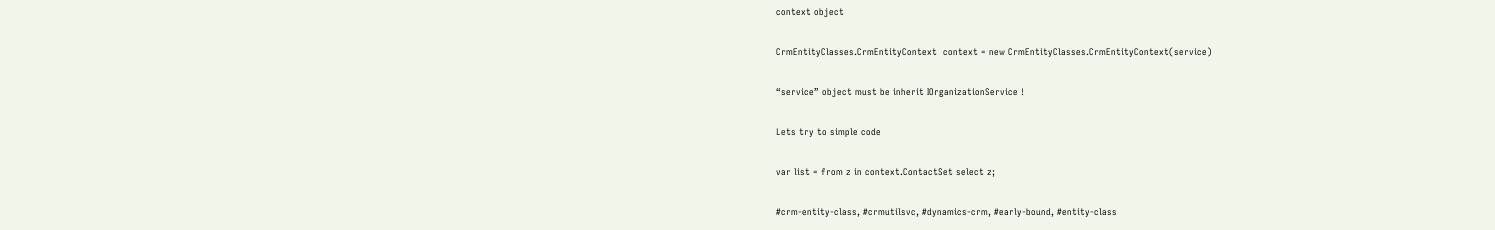context object

CrmEntityClasses.CrmEntityContext  context = new CrmEntityClasses.CrmEntityContext(service)

“service” object must be inherit IOrganizationService !

Lets try to simple code

var list = from z in context.ContactSet select z;

#crm-entity-class, #crmutilsvc, #dynamics-crm, #early-bound, #entity-class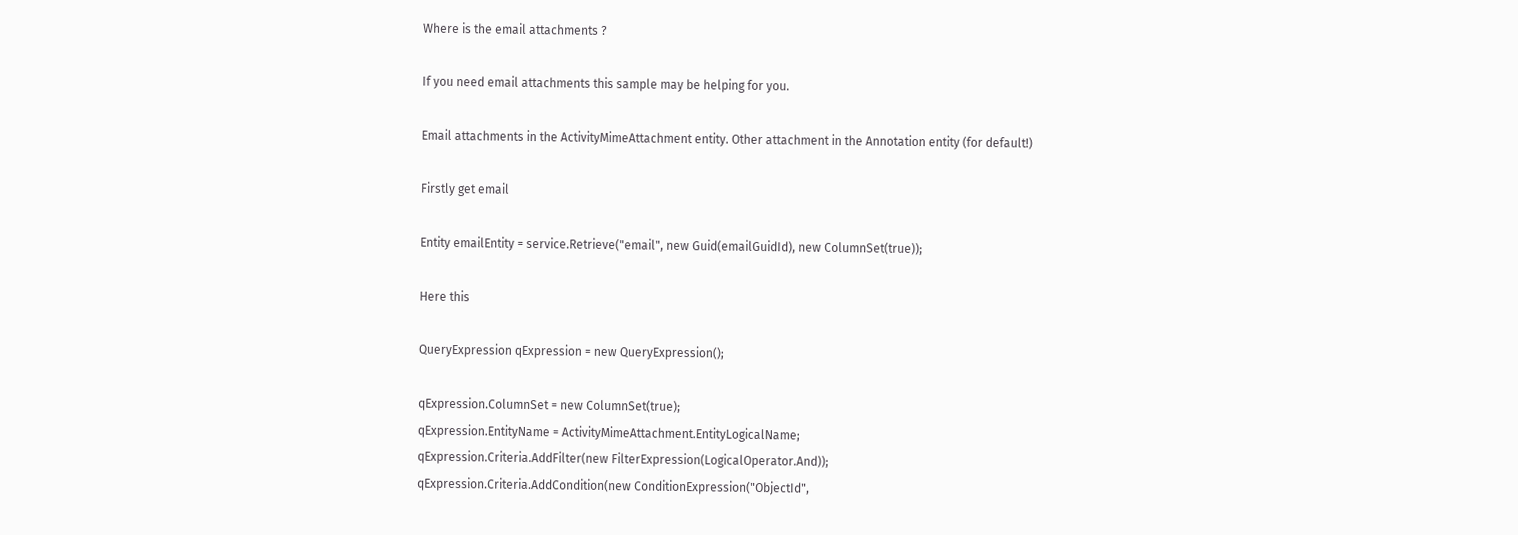Where is the email attachments ?

If you need email attachments this sample may be helping for you.

Email attachments in the ActivityMimeAttachment entity. Other attachment in the Annotation entity (for default!)

Firstly get email

Entity emailEntity = service.Retrieve("email", new Guid(emailGuidId), new ColumnSet(true));

Here this

QueryExpression qExpression = new QueryExpression();

qExpression.ColumnSet = new ColumnSet(true);
qExpression.EntityName = ActivityMimeAttachment.EntityLogicalName;
qExpression.Criteria.AddFilter(new FilterExpression(LogicalOperator.And));
qExpression.Criteria.AddCondition(new ConditionExpression("ObjectId",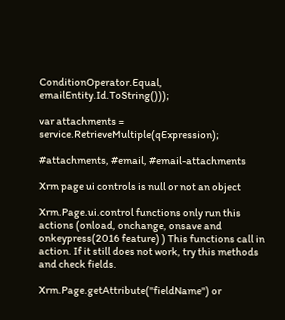ConditionOperator.Equal, emailEntity.Id.ToString()));

var attachments = service.RetrieveMultiple(qExpression);

#attachments, #email, #email-attachments

Xrm page ui controls is null or not an object

Xrm.Page.ui.control functions only run this actions (onload, onchange, onsave and onkeypress(2016 feature) ) This functions call in action. If it still does not work, try this methods and check fields.

Xrm.Page.getAttribute("fieldName") or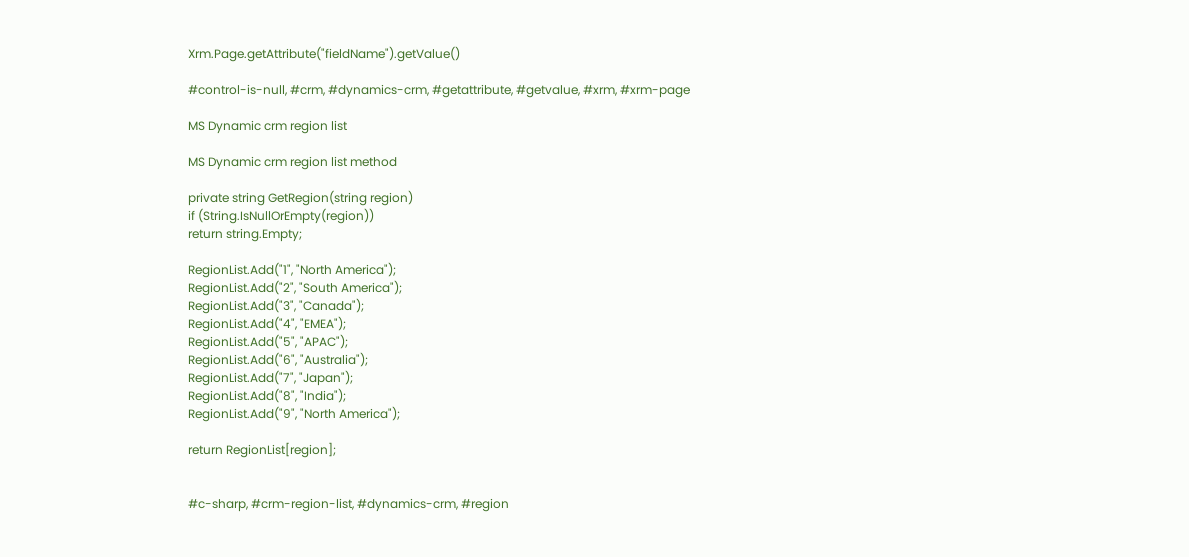Xrm.Page.getAttribute("fieldName").getValue()

#control-is-null, #crm, #dynamics-crm, #getattribute, #getvalue, #xrm, #xrm-page

MS Dynamic crm region list

MS Dynamic crm region list method

private string GetRegion(string region)
if (String.IsNullOrEmpty(region))
return string.Empty;

RegionList.Add("1", "North America");
RegionList.Add("2", "South America");
RegionList.Add("3", "Canada");
RegionList.Add("4", "EMEA");
RegionList.Add("5", "APAC");
RegionList.Add("6", "Australia");
RegionList.Add("7", "Japan");
RegionList.Add("8", "India");
RegionList.Add("9", "North America");

return RegionList[region];


#c-sharp, #crm-region-list, #dynamics-crm, #region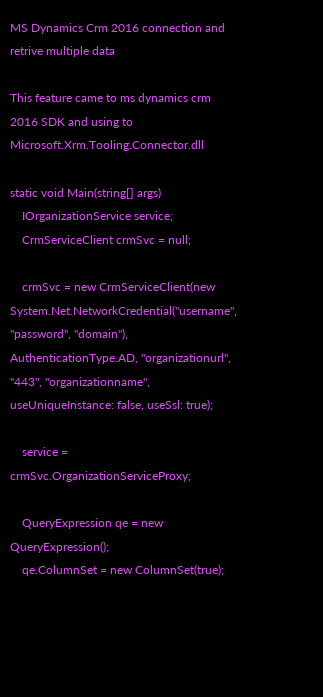MS Dynamics Crm 2016 connection and retrive multiple data

This feature came to ms dynamics crm 2016 SDK and using to Microsoft.Xrm.Tooling.Connector.dll

static void Main(string[] args)
    IOrganizationService service;
    CrmServiceClient crmSvc = null;

    crmSvc = new CrmServiceClient(new System.Net.NetworkCredential("username", "password", "domain"), AuthenticationType.AD, "organizationurl", "443", "organizationname", useUniqueInstance: false, useSsl: true);

    service = crmSvc.OrganizationServiceProxy;

    QueryExpression qe = new QueryExpression();
    qe.ColumnSet = new ColumnSet(true);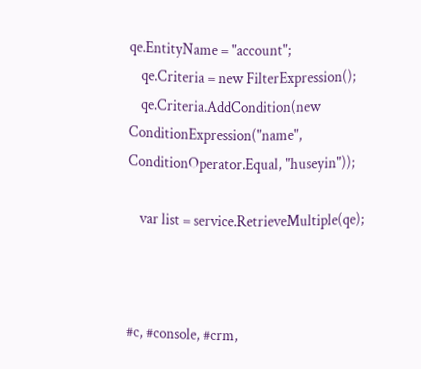qe.EntityName = "account";
    qe.Criteria = new FilterExpression();
    qe.Criteria.AddCondition(new ConditionExpression("name", ConditionOperator.Equal, "huseyin"));

    var list = service.RetrieveMultiple(qe);



#c, #console, #crm,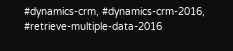#dynamics-crm, #dynamics-crm-2016, #retrieve-multiple-data-2016